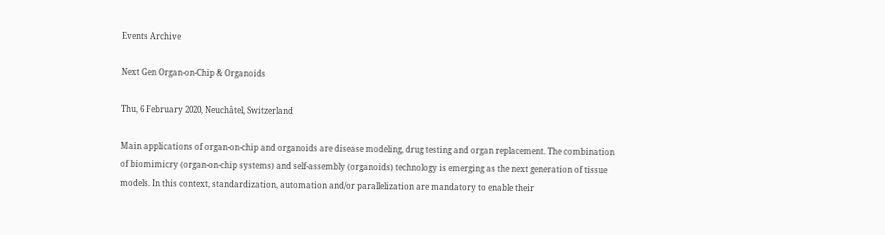Events Archive

Next Gen Organ-on-Chip & Organoids

Thu, 6 February 2020, Neuchâtel, Switzerland

Main applications of organ-on-chip and organoids are disease modeling, drug testing and organ replacement. The combination of biomimicry (organ-on-chip systems) and self-assembly (organoids) technology is emerging as the next generation of tissue models. In this context, standardization, automation and/or parallelization are mandatory to enable their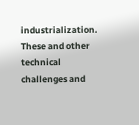industrialization. These and other technical challenges and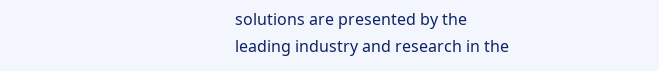solutions are presented by the leading industry and research in the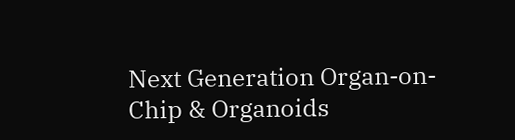Next Generation Organ-on-Chip & Organoids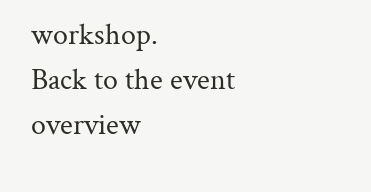workshop.
Back to the event overview